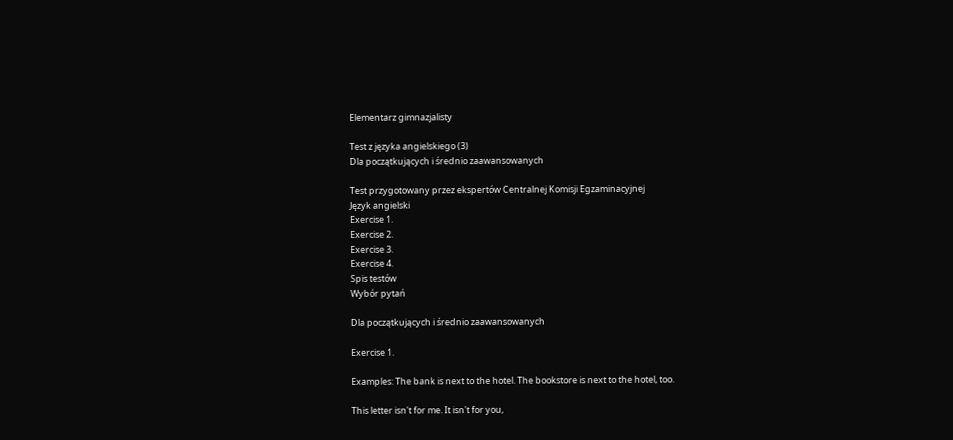Elementarz gimnazjalisty

Test z języka angielskiego (3)
Dla początkujących i średnio zaawansowanych

Test przygotowany przez ekspertów Centralnej Komisji Egzaminacyjnej
Język angielski
Exercise 1.
Exercise 2.
Exercise 3.
Exercise 4.
Spis testów
Wybór pytań

Dla początkujących i średnio zaawansowanych

Exercise 1.

Examples: The bank is next to the hotel. The bookstore is next to the hotel, too.

This letter isn't for me. It isn't for you,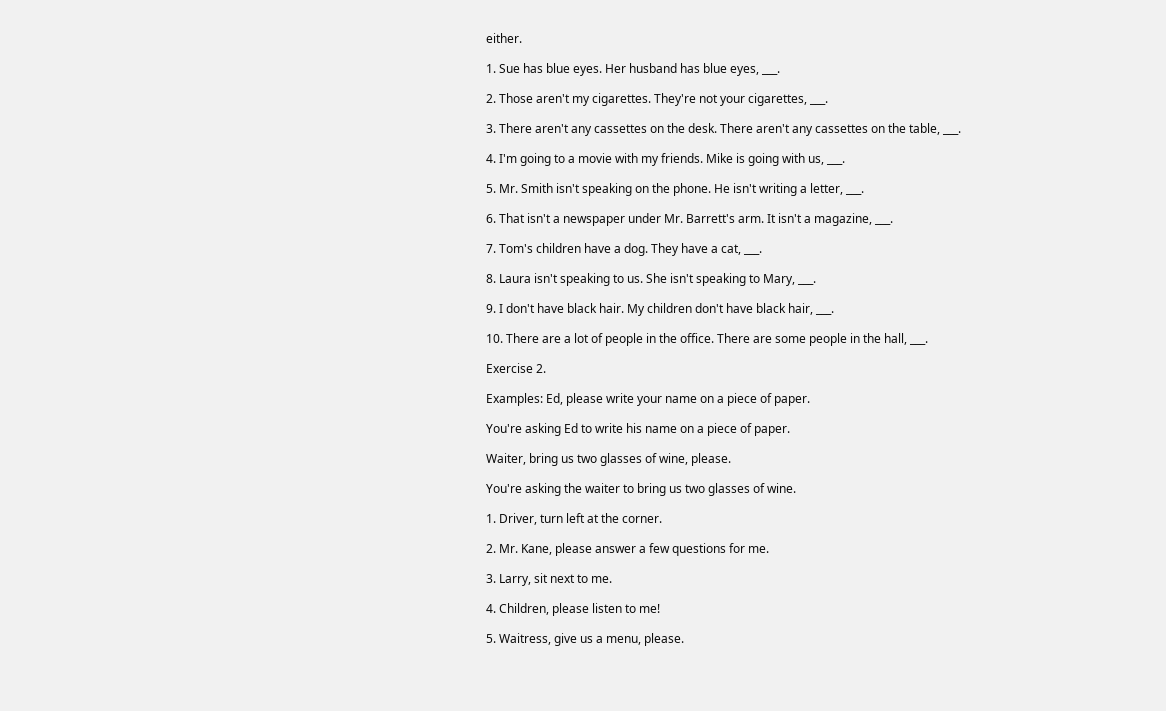either.

1. Sue has blue eyes. Her husband has blue eyes, ___.

2. Those aren't my cigarettes. They're not your cigarettes, ___.

3. There aren't any cassettes on the desk. There aren't any cassettes on the table, ___.

4. I'm going to a movie with my friends. Mike is going with us, ___.

5. Mr. Smith isn't speaking on the phone. He isn't writing a letter, ___.

6. That isn't a newspaper under Mr. Barrett's arm. It isn't a magazine, ___.

7. Tom's children have a dog. They have a cat, ___.

8. Laura isn't speaking to us. She isn't speaking to Mary, ___.

9. I don't have black hair. My children don't have black hair, ___.

10. There are a lot of people in the office. There are some people in the hall, ___.

Exercise 2.

Examples: Ed, please write your name on a piece of paper.

You're asking Ed to write his name on a piece of paper.

Waiter, bring us two glasses of wine, please.

You're asking the waiter to bring us two glasses of wine.

1. Driver, turn left at the corner.

2. Mr. Kane, please answer a few questions for me.

3. Larry, sit next to me.

4. Children, please listen to me!

5. Waitress, give us a menu, please.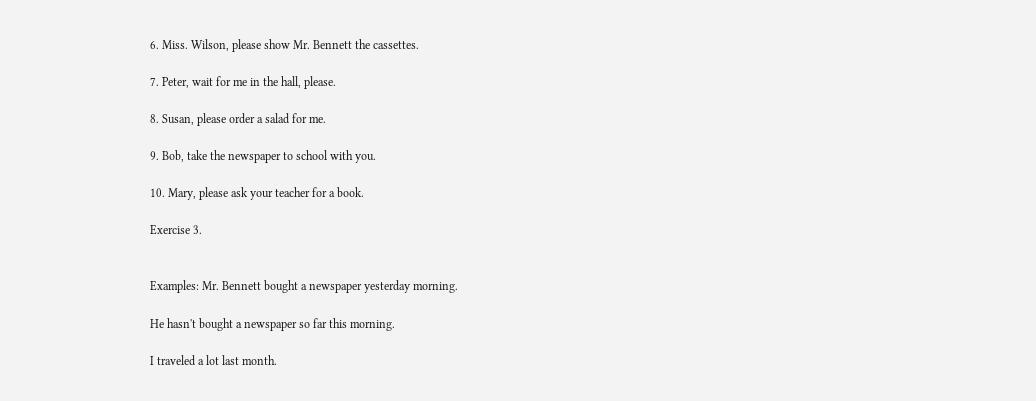6. Miss. Wilson, please show Mr. Bennett the cassettes.

7. Peter, wait for me in the hall, please.

8. Susan, please order a salad for me.

9. Bob, take the newspaper to school with you.

10. Mary, please ask your teacher for a book.

Exercise 3.


Examples: Mr. Bennett bought a newspaper yesterday morning.

He hasn't bought a newspaper so far this morning.

I traveled a lot last month.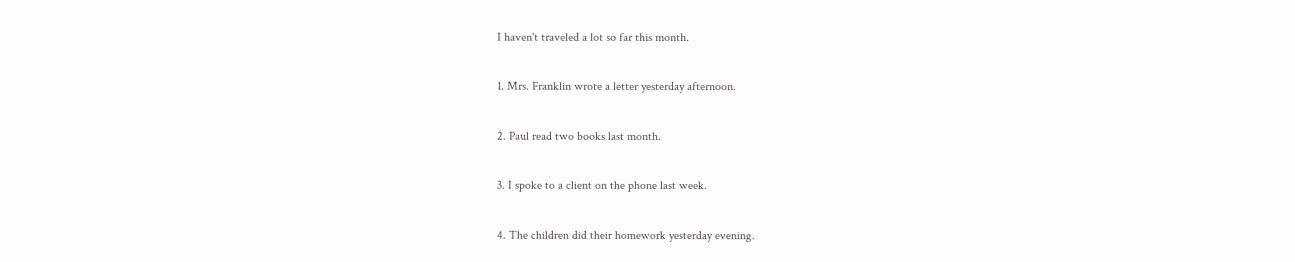I haven't traveled a lot so far this month.

1. Mrs. Franklin wrote a letter yesterday afternoon.

2. Paul read two books last month.

3. I spoke to a client on the phone last week.

4. The children did their homework yesterday evening.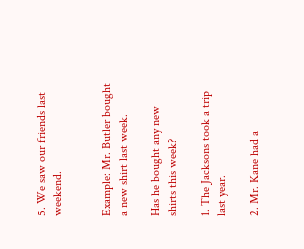5. We saw our friends last weekend.


Example: Mr. Butler bought a new shirt last week.

Has he bought any new shirts this week?

1. The Jacksons took a trip last year.

2. Mr. Kane had a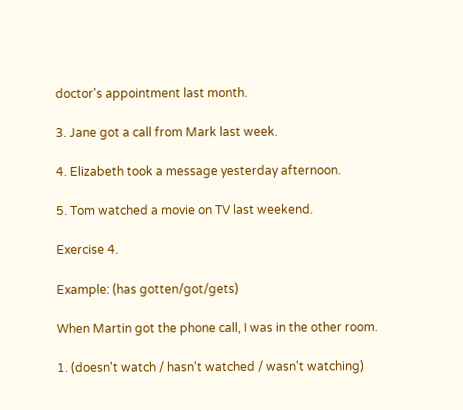doctor's appointment last month.

3. Jane got a call from Mark last week.

4. Elizabeth took a message yesterday afternoon.

5. Tom watched a movie on TV last weekend.

Exercise 4.

Example: (has gotten/got/gets)

When Martin got the phone call, I was in the other room.

1. (doesn't watch / hasn't watched / wasn't watching)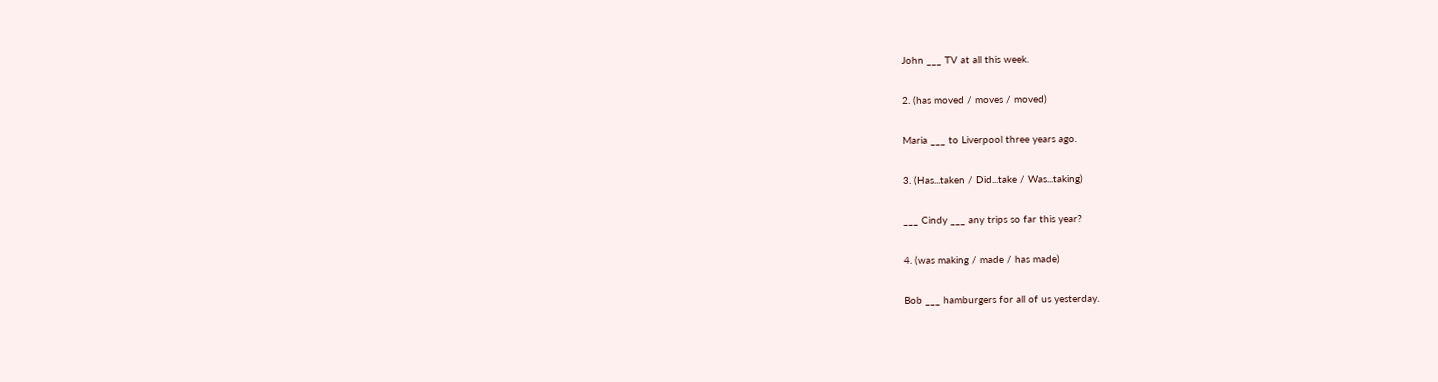John ___ TV at all this week.

2. (has moved / moves / moved)

Maria ___ to Liverpool three years ago.

3. (Has...taken / Did...take / Was...taking)

___ Cindy ___ any trips so far this year?

4. (was making / made / has made)

Bob ___ hamburgers for all of us yesterday.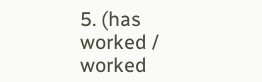5. (has worked / worked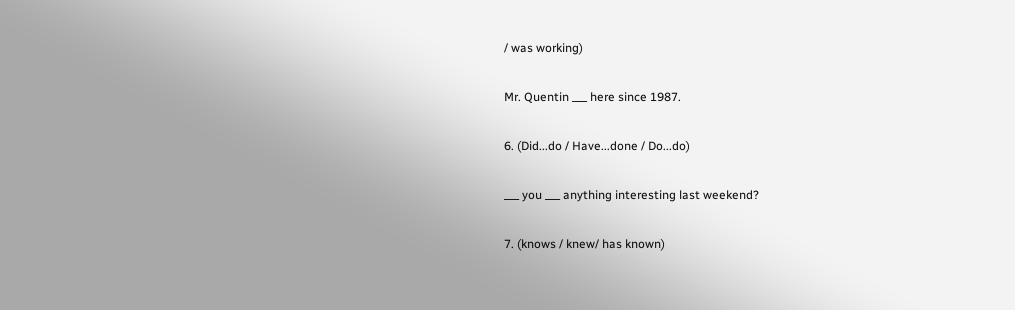/ was working)

Mr. Quentin ___ here since 1987.

6. (Did...do / Have...done / Do...do)

___ you ___ anything interesting last weekend?

7. (knows / knew/ has known)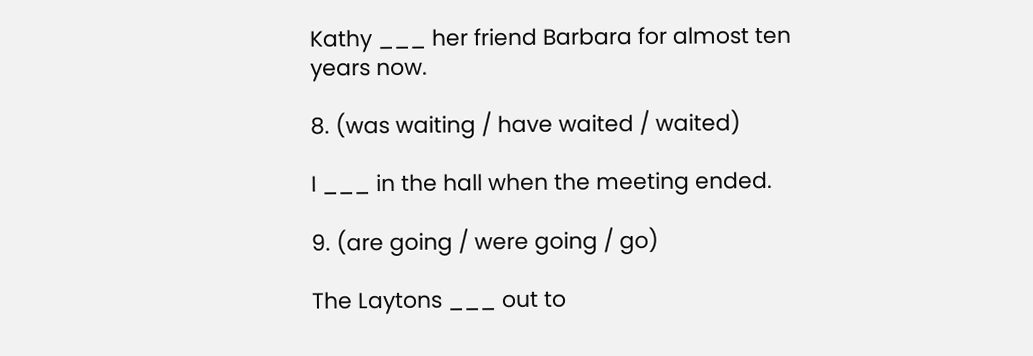Kathy ___ her friend Barbara for almost ten years now.

8. (was waiting / have waited / waited)

I ___ in the hall when the meeting ended.

9. (are going / were going / go)

The Laytons ___ out to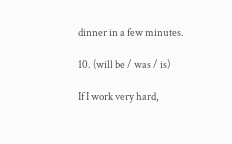dinner in a few minutes.

10. (will be / was / is)

If I work very hard,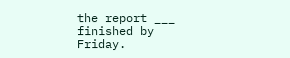the report ___ finished by Friday.